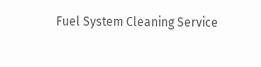Fuel System Cleaning Service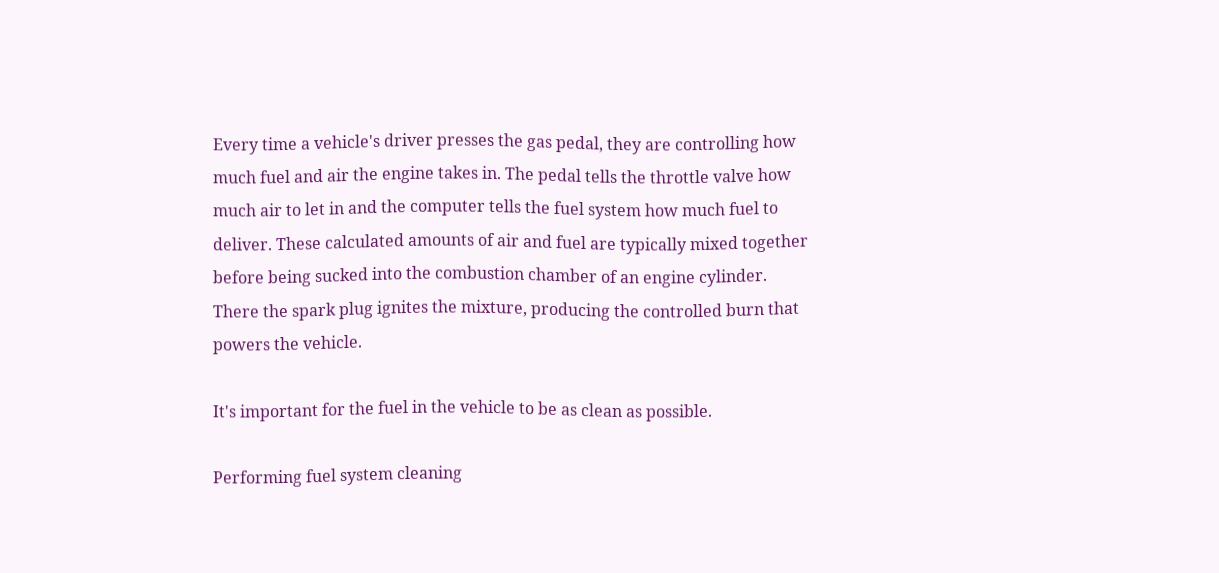Every time a vehicle's driver presses the gas pedal, they are controlling how
much fuel and air the engine takes in. The pedal tells the throttle valve how
much air to let in and the computer tells the fuel system how much fuel to
deliver. These calculated amounts of air and fuel are typically mixed together
before being sucked into the combustion chamber of an engine cylinder.
There the spark plug ignites the mixture, producing the controlled burn that
powers the vehicle.

It's important for the fuel in the vehicle to be as clean as possible.

Performing fuel system cleaning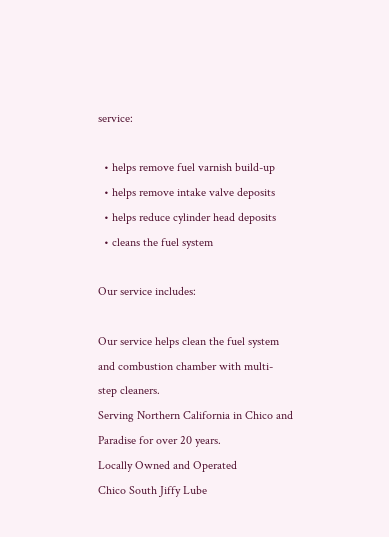service:

  • helps remove fuel varnish build-up
  • helps remove intake valve deposits
  • helps reduce cylinder head deposits
  • cleans the fuel system

Our service includes:

Our service helps clean the fuel system and combustion chamber with multi-
step cleaners.
Serving Northern California in Chico and Paradise for over 20 years.
Locally Owned and Operated
Chico South Jiffy Lube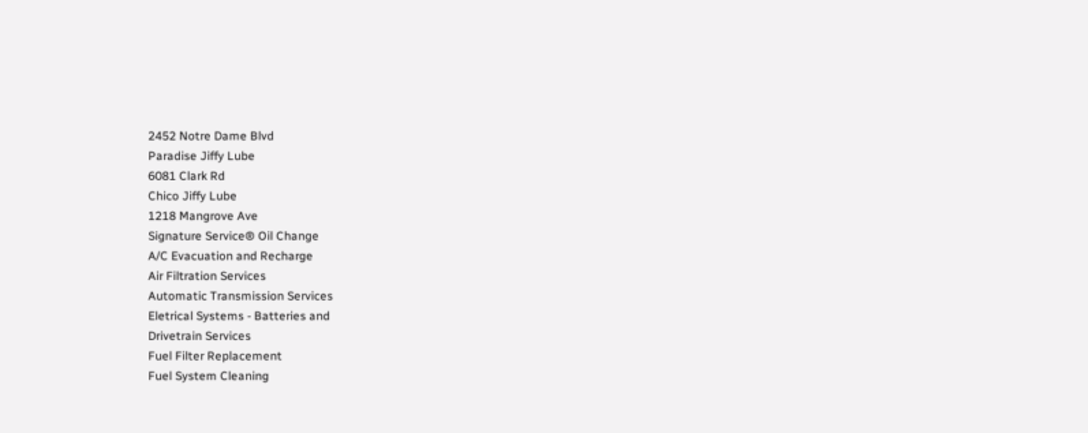2452 Notre Dame Blvd
Paradise Jiffy Lube
6081 Clark Rd
Chico Jiffy Lube
1218 Mangrove Ave
Signature Service® Oil Change
A/C Evacuation and Recharge
Air Filtration Services
Automatic Transmission Services
Eletrical Systems - Batteries and
Drivetrain Services
Fuel Filter Replacement
Fuel System Cleaning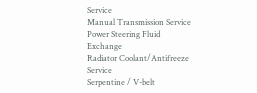Service
Manual Transmission Service
Power Steering Fluid Exchange
Radiator Coolant/Antifreeze Service
Serpentine / V-belt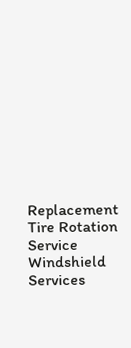Replacement
Tire Rotation Service
Windshield Services